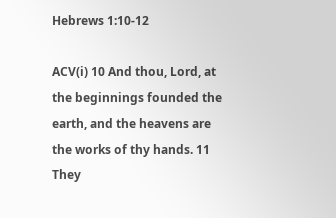Hebrews 1:10-12

ACV(i) 10 And thou, Lord, at the beginnings founded the earth, and the heavens are the works of thy hands. 11 They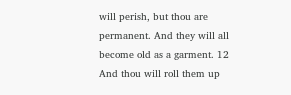will perish, but thou are permanent. And they will all become old as a garment. 12 And thou will roll them up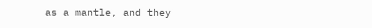as a mantle, and they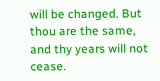will be changed. But thou are the same, and thy years will not cease.